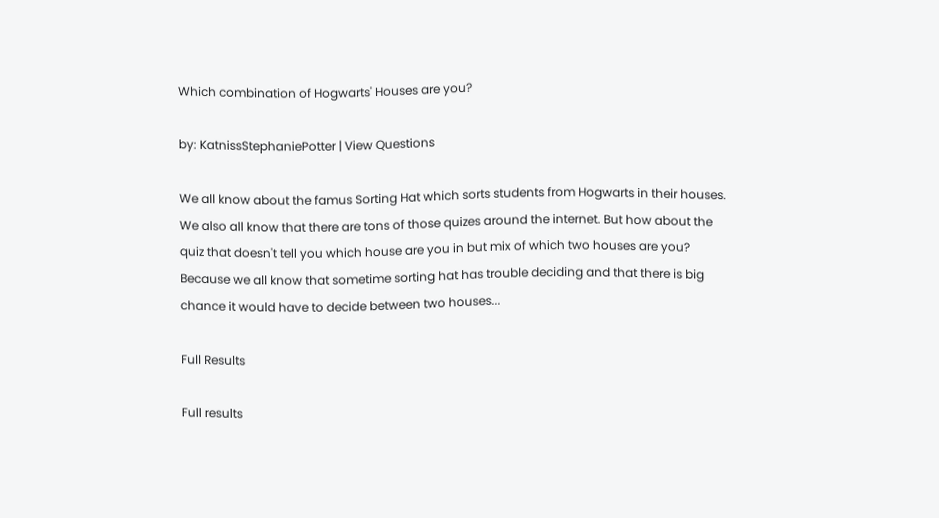Which combination of Hogwarts' Houses are you?

by: KatnissStephaniePotter | View Questions

We all know about the famus Sorting Hat which sorts students from Hogwarts in their houses. We also all know that there are tons of those quizes around the internet. But how about the quiz that doesn't tell you which house are you in but mix of which two houses are you? Because we all know that sometime sorting hat has trouble deciding and that there is big chance it would have to decide between two houses...

Full Results

Full results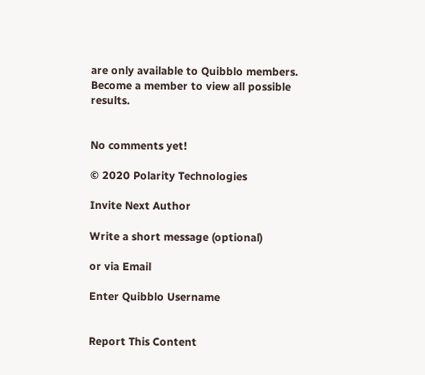are only available to Quibblo members. Become a member to view all possible results.


No comments yet!

© 2020 Polarity Technologies

Invite Next Author

Write a short message (optional)

or via Email

Enter Quibblo Username


Report This Content